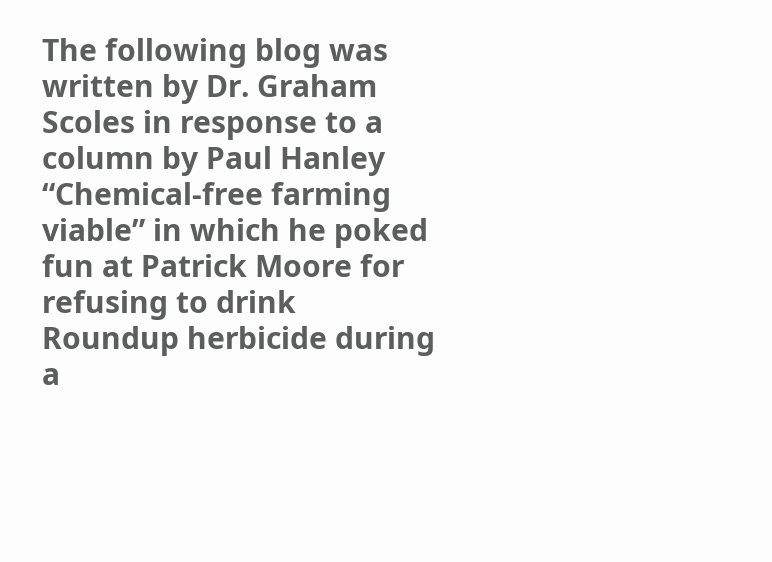The following blog was written by Dr. Graham Scoles in response to a column by Paul Hanley “Chemical-free farming viable” in which he poked fun at Patrick Moore for refusing to drink Roundup herbicide during a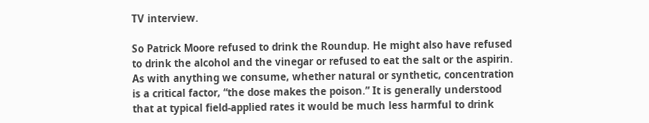TV interview.

So Patrick Moore refused to drink the Roundup. He might also have refused to drink the alcohol and the vinegar or refused to eat the salt or the aspirin. As with anything we consume, whether natural or synthetic, concentration is a critical factor, “the dose makes the poison.” It is generally understood that at typical field-applied rates it would be much less harmful to drink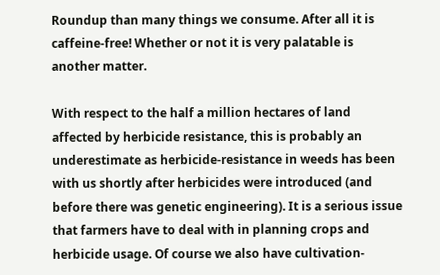Roundup than many things we consume. After all it is caffeine-free! Whether or not it is very palatable is another matter.

With respect to the half a million hectares of land affected by herbicide resistance, this is probably an underestimate as herbicide-resistance in weeds has been with us shortly after herbicides were introduced (and before there was genetic engineering). It is a serious issue that farmers have to deal with in planning crops and herbicide usage. Of course we also have cultivation-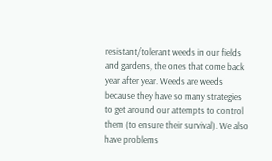resistant/tolerant weeds in our fields and gardens, the ones that come back year after year. Weeds are weeds because they have so many strategies to get around our attempts to control them (to ensure their survival). We also have problems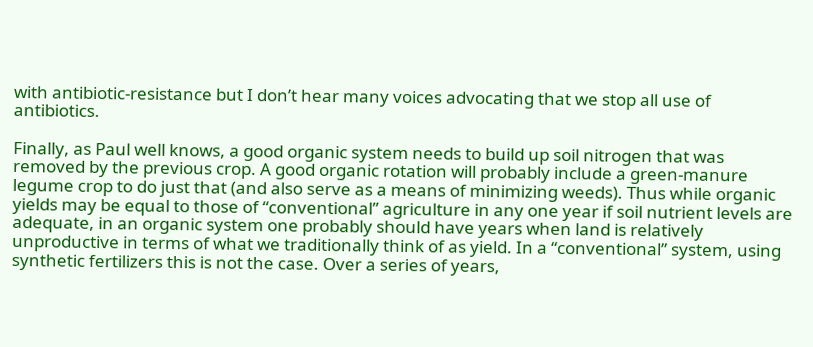with antibiotic-resistance but I don’t hear many voices advocating that we stop all use of antibiotics.

Finally, as Paul well knows, a good organic system needs to build up soil nitrogen that was removed by the previous crop. A good organic rotation will probably include a green-manure legume crop to do just that (and also serve as a means of minimizing weeds). Thus while organic yields may be equal to those of “conventional” agriculture in any one year if soil nutrient levels are adequate, in an organic system one probably should have years when land is relatively unproductive in terms of what we traditionally think of as yield. In a “conventional” system, using synthetic fertilizers this is not the case. Over a series of years,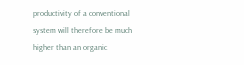productivity of a conventional system will therefore be much higher than an organic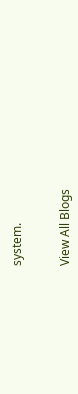system.


View All Blogs